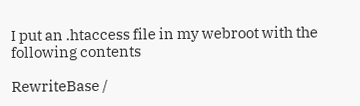I put an .htaccess file in my webroot with the following contents

RewriteBase /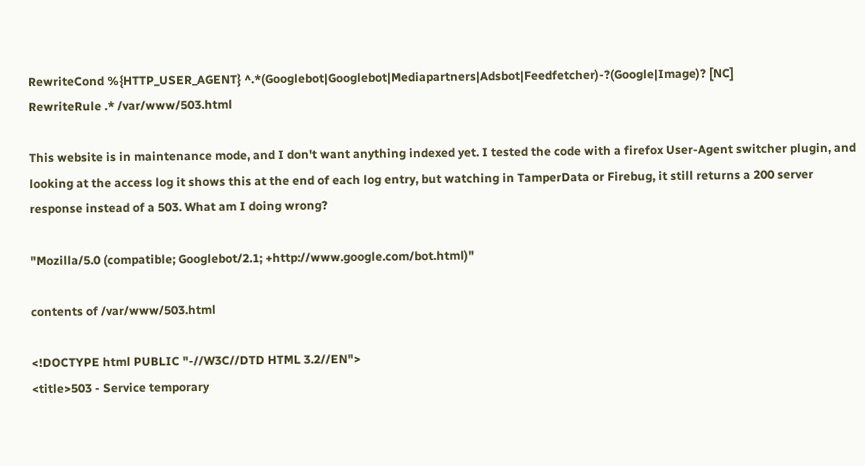RewriteCond %{HTTP_USER_AGENT} ^.*(Googlebot|Googlebot|Mediapartners|Adsbot|Feedfetcher)-?(Google|Image)? [NC]
RewriteRule .* /var/www/503.html

This website is in maintenance mode, and I don't want anything indexed yet. I tested the code with a firefox User-Agent switcher plugin, and looking at the access log it shows this at the end of each log entry, but watching in TamperData or Firebug, it still returns a 200 server response instead of a 503. What am I doing wrong?

"Mozilla/5.0 (compatible; Googlebot/2.1; +http://www.google.com/bot.html)"

contents of /var/www/503.html

<!DOCTYPE html PUBLIC "-//W3C//DTD HTML 3.2//EN">
<title>503 - Service temporary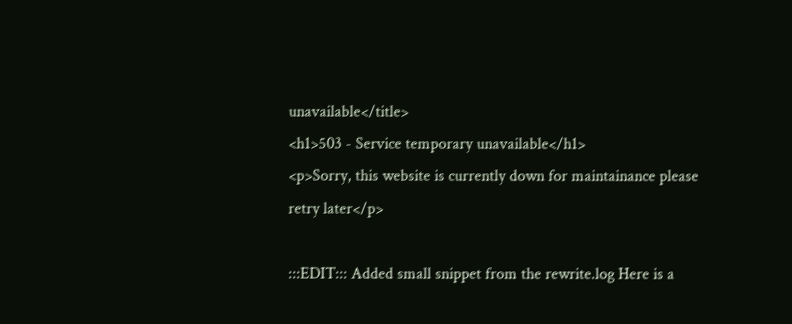unavailable</title>
<h1>503 - Service temporary unavailable</h1>
<p>Sorry, this website is currently down for maintainance please
retry later</p>

:::EDIT::: Added small snippet from the rewrite.log Here is a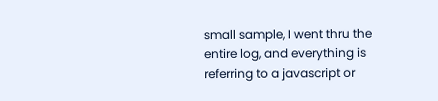small sample, I went thru the entire log, and everything is referring to a javascript or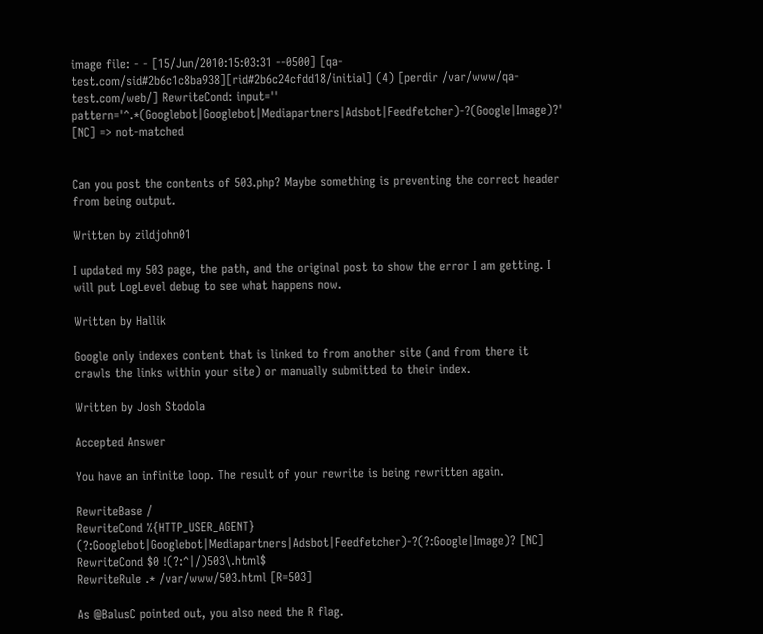image file: - - [15/Jun/2010:15:03:31 --0500] [qa-test.com/sid#2b6c1c8ba938][rid#2b6c24cfdd18/initial] (4) [perdir /var/www/qa-test.com/web/] RewriteCond: input='' pattern='^.*(Googlebot|Googlebot|Mediapartners|Adsbot|Feedfetcher)-?(Google|Image)?' [NC] => not-matched


Can you post the contents of 503.php? Maybe something is preventing the correct header from being output.

Written by zildjohn01

I updated my 503 page, the path, and the original post to show the error I am getting. I will put LogLevel debug to see what happens now.

Written by Hallik

Google only indexes content that is linked to from another site (and from there it crawls the links within your site) or manually submitted to their index.

Written by Josh Stodola

Accepted Answer

You have an infinite loop. The result of your rewrite is being rewritten again.

RewriteBase /
RewriteCond %{HTTP_USER_AGENT} (?:Googlebot|Googlebot|Mediapartners|Adsbot|Feedfetcher)-?(?:Google|Image)? [NC]
RewriteCond $0 !(?:^|/)503\.html$
RewriteRule .* /var/www/503.html [R=503]

As @BalusC pointed out, you also need the R flag.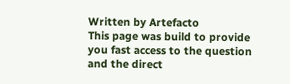Written by Artefacto
This page was build to provide you fast access to the question and the direct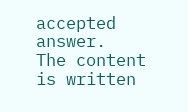accepted answer.
The content is written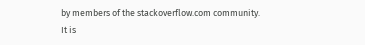by members of the stackoverflow.com community.
It is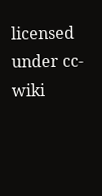licensed under cc-wiki